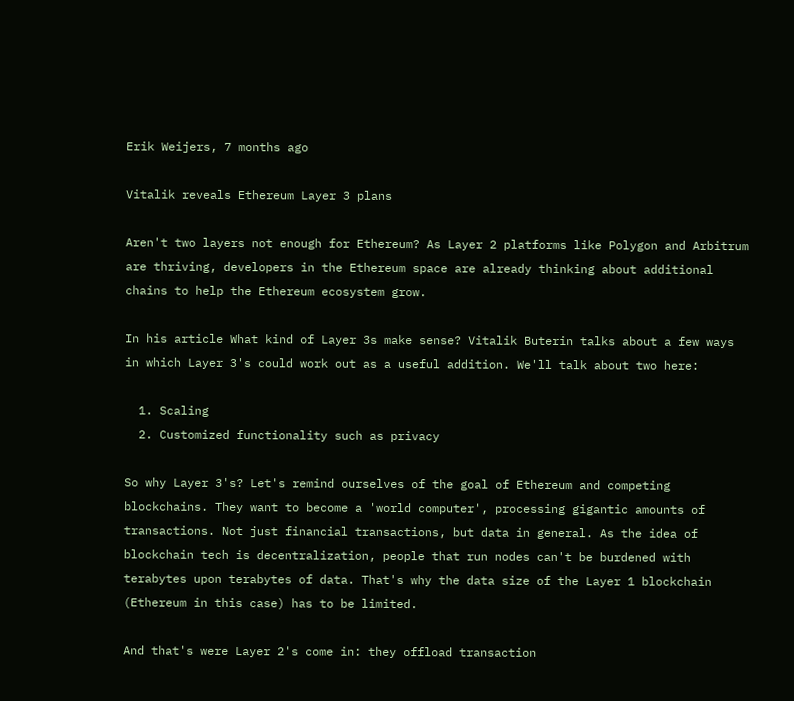Erik Weijers, 7 months ago

Vitalik reveals Ethereum Layer 3 plans

Aren't two layers not enough for Ethereum? As Layer 2 platforms like Polygon and Arbitrum are thriving, developers in the Ethereum space are already thinking about additional chains to help the Ethereum ecosystem grow.

In his article What kind of Layer 3s make sense? Vitalik Buterin talks about a few ways in which Layer 3's could work out as a useful addition. We'll talk about two here:

  1. Scaling
  2. Customized functionality such as privacy

So why Layer 3's? Let's remind ourselves of the goal of Ethereum and competing blockchains. They want to become a 'world computer', processing gigantic amounts of transactions. Not just financial transactions, but data in general. As the idea of blockchain tech is decentralization, people that run nodes can't be burdened with terabytes upon terabytes of data. That's why the data size of the Layer 1 blockchain (Ethereum in this case) has to be limited.

And that's were Layer 2's come in: they offload transaction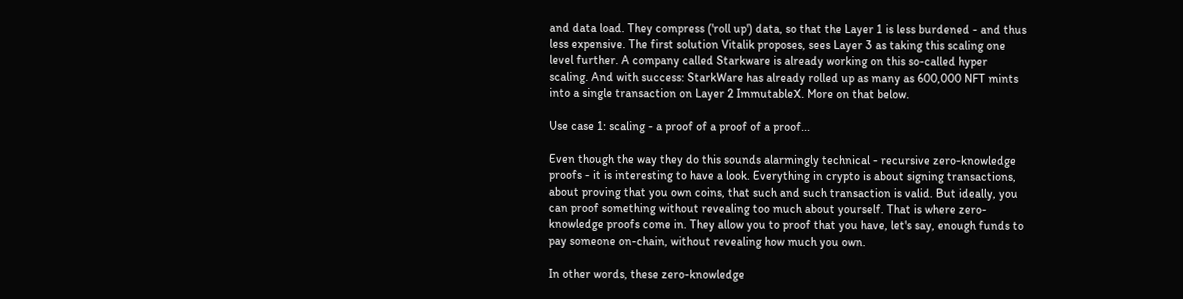and data load. They compress ('roll up') data, so that the Layer 1 is less burdened - and thus less expensive. The first solution Vitalik proposes, sees Layer 3 as taking this scaling one level further. A company called Starkware is already working on this so-called hyper scaling. And with success: StarkWare has already rolled up as many as 600,000 NFT mints into a single transaction on Layer 2 ImmutableX. More on that below.

Use case 1: scaling - a proof of a proof of a proof...

Even though the way they do this sounds alarmingly technical - recursive zero-knowledge proofs - it is interesting to have a look. Everything in crypto is about signing transactions, about proving that you own coins, that such and such transaction is valid. But ideally, you can proof something without revealing too much about yourself. That is where zero-knowledge proofs come in. They allow you to proof that you have, let's say, enough funds to pay someone on-chain, without revealing how much you own.

In other words, these zero-knowledge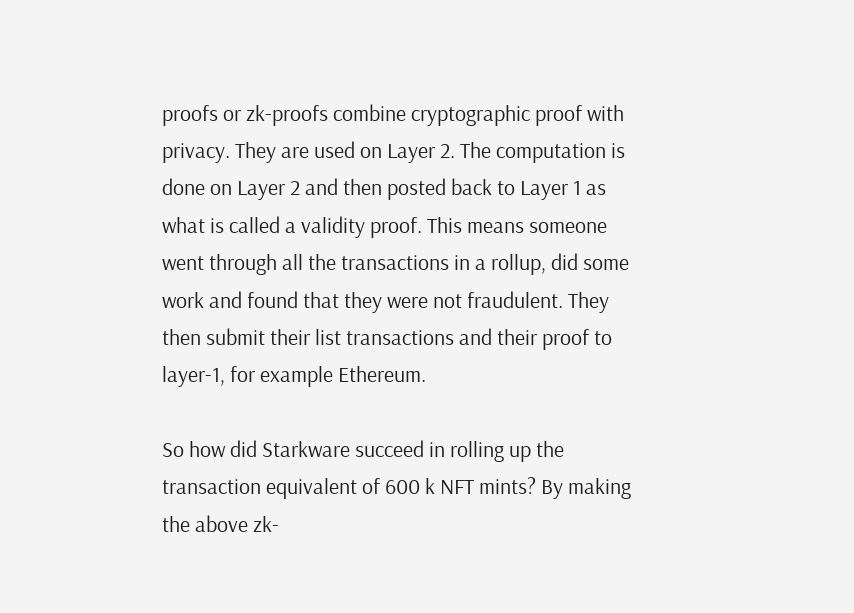proofs or zk-proofs combine cryptographic proof with privacy. They are used on Layer 2. The computation is done on Layer 2 and then posted back to Layer 1 as what is called a validity proof. This means someone went through all the transactions in a rollup, did some work and found that they were not fraudulent. They then submit their list transactions and their proof to layer-1, for example Ethereum.

So how did Starkware succeed in rolling up the transaction equivalent of 600 k NFT mints? By making the above zk-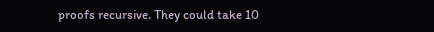proofs recursive. They could take 10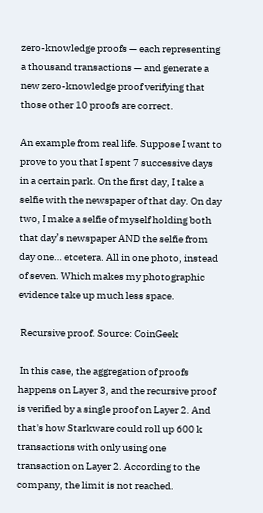zero-knowledge proofs — each representing a thousand transactions — and generate a new zero-knowledge proof verifying that those other 10 proofs are correct.

An example from real life. Suppose I want to prove to you that I spent 7 successive days in a certain park. On the first day, I take a selfie with the newspaper of that day. On day two, I make a selfie of myself holding both that day’s newspaper AND the selfie from day one… etcetera. All in one photo, instead of seven. Which makes my photographic evidence take up much less space.

 Recursive proof. Source: CoinGeek

 In this case, the aggregation of proofs happens on Layer 3, and the recursive proof is verified by a single proof on Layer 2. And that's how Starkware could roll up 600 k transactions with only using one transaction on Layer 2. According to the company, the limit is not reached.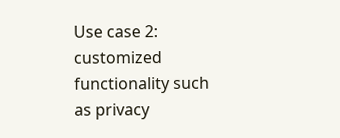Use case 2: customized functionality such as privacy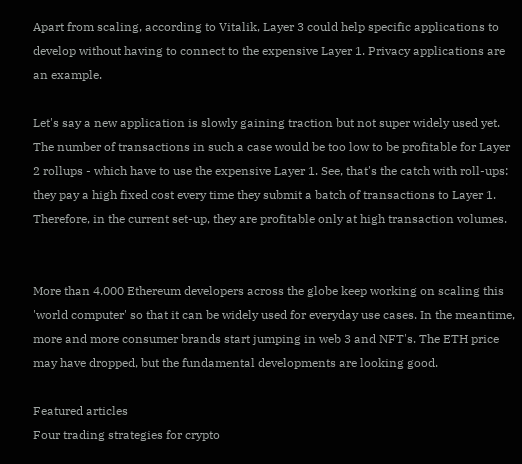Apart from scaling, according to Vitalik, Layer 3 could help specific applications to develop without having to connect to the expensive Layer 1. Privacy applications are an example.

Let's say a new application is slowly gaining traction but not super widely used yet. The number of transactions in such a case would be too low to be profitable for Layer 2 rollups - which have to use the expensive Layer 1. See, that's the catch with roll-ups: they pay a high fixed cost every time they submit a batch of transactions to Layer 1. Therefore, in the current set-up, they are profitable only at high transaction volumes.


More than 4.000 Ethereum developers across the globe keep working on scaling this 'world computer' so that it can be widely used for everyday use cases. In the meantime, more and more consumer brands start jumping in web 3 and NFT's. The ETH price may have dropped, but the fundamental developments are looking good.

Featured articles
Four trading strategies for crypto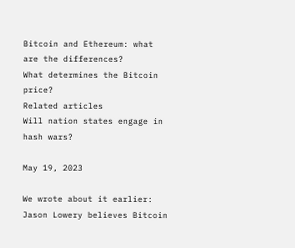Bitcoin and Ethereum: what are the differences?
What determines the Bitcoin price?
Related articles
Will nation states engage in hash wars?

May 19, 2023

We wrote about it earlier: Jason Lowery believes Bitcoin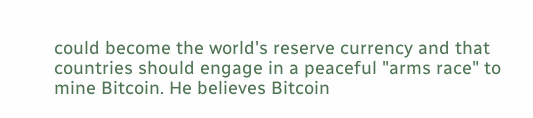could become the world's reserve currency and that countries should engage in a peaceful "arms race" to mine Bitcoin. He believes Bitcoin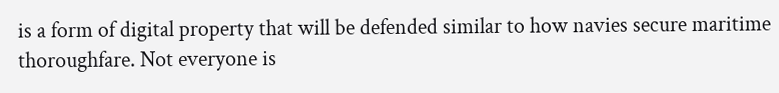is a form of digital property that will be defended similar to how navies secure maritime thoroughfare. Not everyone is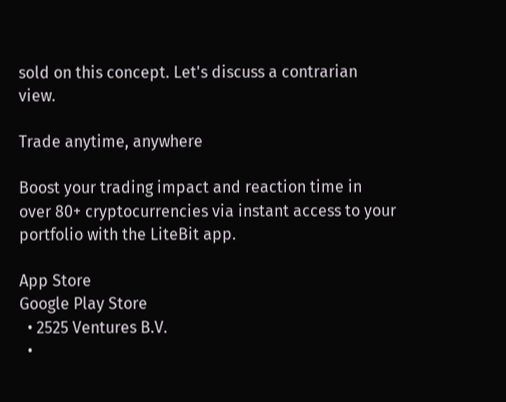sold on this concept. Let's discuss a contrarian view.

Trade anytime, anywhere

Boost your trading impact and reaction time in over 80+ cryptocurrencies via instant access to your portfolio with the LiteBit app.

App Store
Google Play Store
  • 2525 Ventures B.V.
  •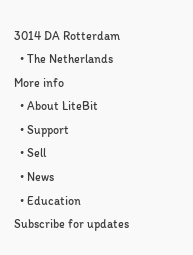3014 DA Rotterdam
  • The Netherlands
More info
  • About LiteBit
  • Support
  • Sell
  • News
  • Education
Subscribe for updates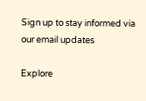Sign up to stay informed via our email updates

Explore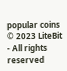popular coins
© 2023 LiteBit - All rights reserved